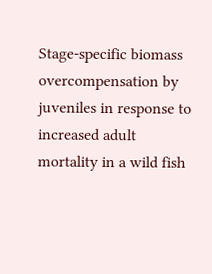Stage-specific biomass overcompensation by juveniles in response to increased adult mortality in a wild fish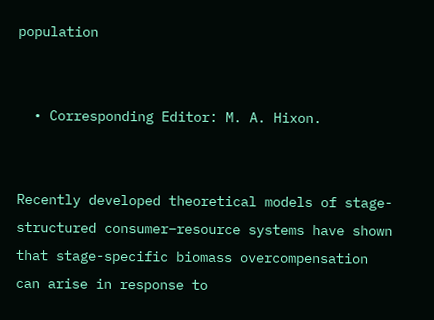population


  • Corresponding Editor: M. A. Hixon.


Recently developed theoretical models of stage-structured consumer–resource systems have shown that stage-specific biomass overcompensation can arise in response to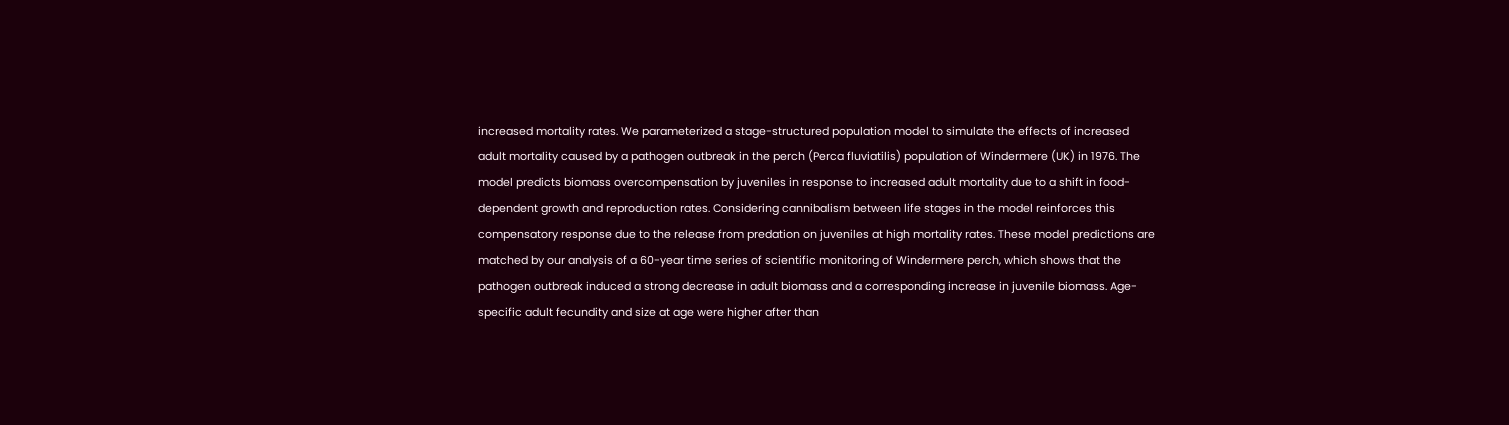increased mortality rates. We parameterized a stage-structured population model to simulate the effects of increased adult mortality caused by a pathogen outbreak in the perch (Perca fluviatilis) population of Windermere (UK) in 1976. The model predicts biomass overcompensation by juveniles in response to increased adult mortality due to a shift in food-dependent growth and reproduction rates. Considering cannibalism between life stages in the model reinforces this compensatory response due to the release from predation on juveniles at high mortality rates. These model predictions are matched by our analysis of a 60-year time series of scientific monitoring of Windermere perch, which shows that the pathogen outbreak induced a strong decrease in adult biomass and a corresponding increase in juvenile biomass. Age-specific adult fecundity and size at age were higher after than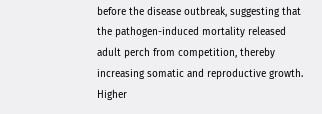before the disease outbreak, suggesting that the pathogen-induced mortality released adult perch from competition, thereby increasing somatic and reproductive growth. Higher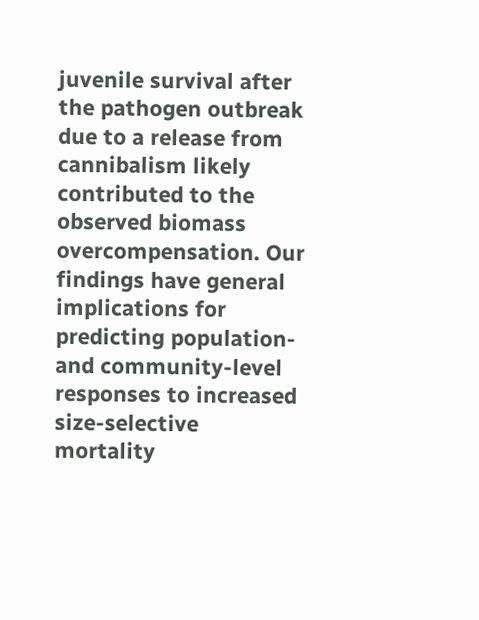juvenile survival after the pathogen outbreak due to a release from cannibalism likely contributed to the observed biomass overcompensation. Our findings have general implications for predicting population- and community-level responses to increased size-selective mortality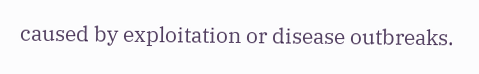caused by exploitation or disease outbreaks.